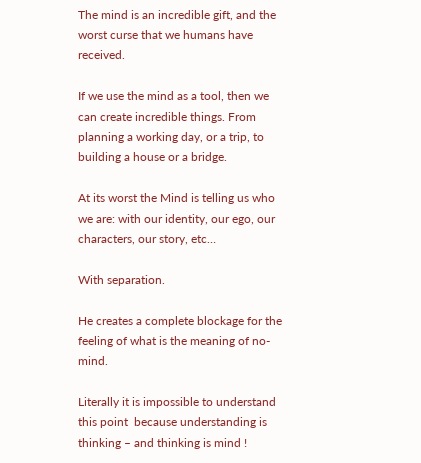The mind is an incredible gift, and the worst curse that we humans have received.

If we use the mind as a tool, then we can create incredible things. From planning a working day, or a trip, to building a house or a bridge.

At its worst the Mind is telling us who we are: with our identity, our ego, our characters, our story, etc…

With separation.

He creates a complete blockage for the feeling of what is the meaning of no-mind.

Literally it is impossible to understand this point  because understanding is thinking – and thinking is mind !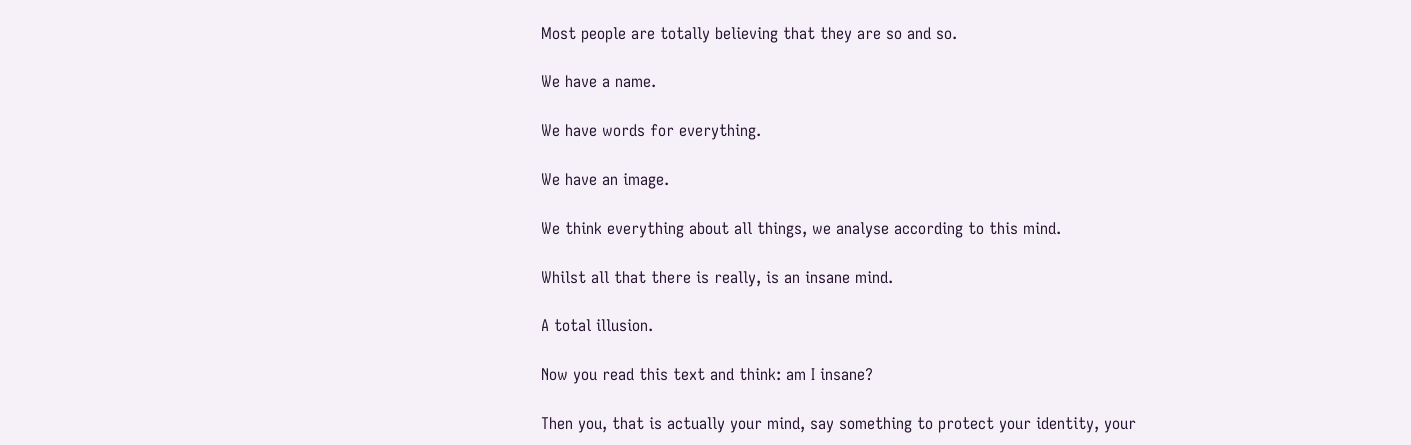Most people are totally believing that they are so and so.

We have a name.

We have words for everything.

We have an image.

We think everything about all things, we analyse according to this mind.

Whilst all that there is really, is an insane mind.

A total illusion.

Now you read this text and think: am I insane?

Then you, that is actually your mind, say something to protect your identity, your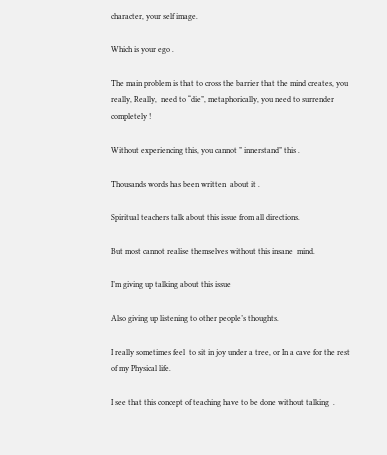character, your self image.

Which is your ego .

The main problem is that to cross the barrier that the mind creates, you really, Really,  need to “die”, metaphorically, you need to surrender completely !

Without experiencing this, you cannot ” innerstand” this .

Thousands words has been written  about it .

Spiritual teachers talk about this issue from all directions.

But most cannot realise themselves without this insane  mind.

I’m giving up talking about this issue

Also giving up listening to other people’s thoughts.

I really sometimes feel  to sit in joy under a tree, or In a cave for the rest of my Physical life.

I see that this concept of teaching have to be done without talking  .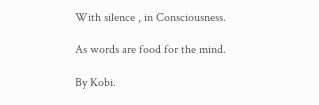With silence , in Consciousness.

As words are food for the mind.

By Kobi.